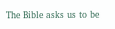The Bible asks us to be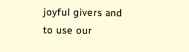joyful givers and to use our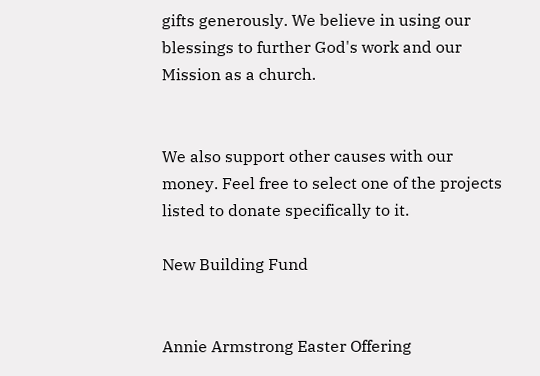gifts generously. We believe in using our blessings to further God's work and our Mission as a church.


We also support other causes with our money. Feel free to select one of the projects listed to donate specifically to it.

New Building Fund


Annie Armstrong Easter Offering